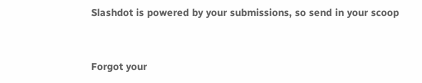Slashdot is powered by your submissions, so send in your scoop


Forgot your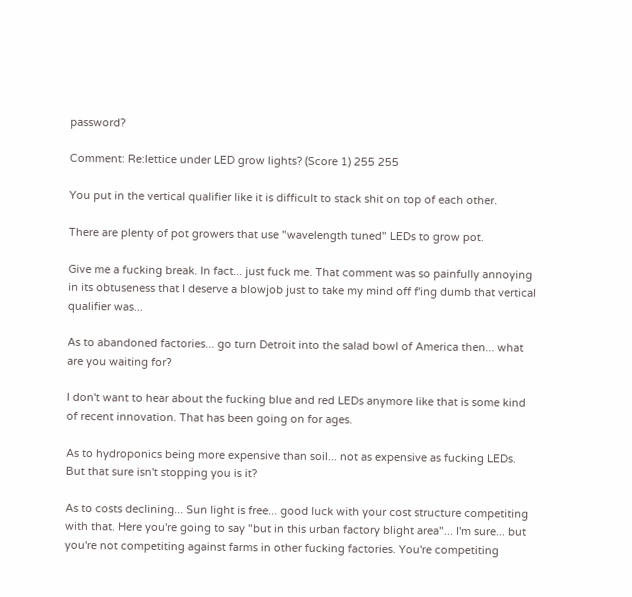password?

Comment: Re:lettice under LED grow lights? (Score 1) 255 255

You put in the vertical qualifier like it is difficult to stack shit on top of each other.

There are plenty of pot growers that use "wavelength tuned" LEDs to grow pot.

Give me a fucking break. In fact... just fuck me. That comment was so painfully annoying in its obtuseness that I deserve a blowjob just to take my mind off f'ing dumb that vertical qualifier was...

As to abandoned factories... go turn Detroit into the salad bowl of America then... what are you waiting for?

I don't want to hear about the fucking blue and red LEDs anymore like that is some kind of recent innovation. That has been going on for ages.

As to hydroponics being more expensive than soil... not as expensive as fucking LEDs. But that sure isn't stopping you is it?

As to costs declining... Sun light is free... good luck with your cost structure competiting with that. Here you're going to say "but in this urban factory blight area"... I'm sure... but you're not competiting against farms in other fucking factories. You're competiting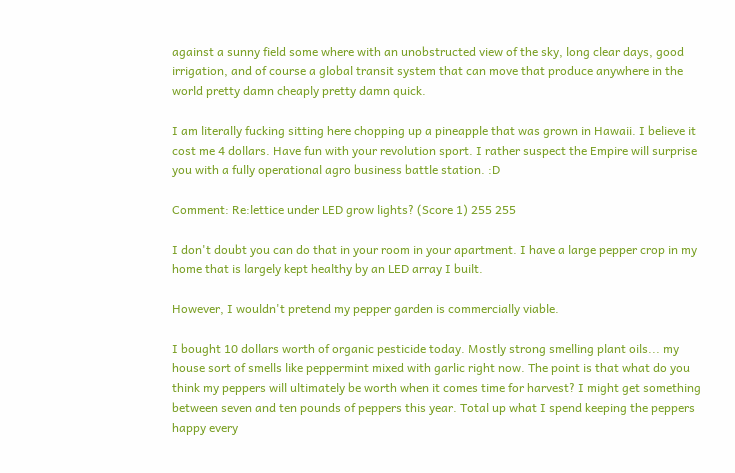against a sunny field some where with an unobstructed view of the sky, long clear days, good irrigation, and of course a global transit system that can move that produce anywhere in the world pretty damn cheaply pretty damn quick.

I am literally fucking sitting here chopping up a pineapple that was grown in Hawaii. I believe it cost me 4 dollars. Have fun with your revolution sport. I rather suspect the Empire will surprise you with a fully operational agro business battle station. :D

Comment: Re:lettice under LED grow lights? (Score 1) 255 255

I don't doubt you can do that in your room in your apartment. I have a large pepper crop in my home that is largely kept healthy by an LED array I built.

However, I wouldn't pretend my pepper garden is commercially viable.

I bought 10 dollars worth of organic pesticide today. Mostly strong smelling plant oils... my house sort of smells like peppermint mixed with garlic right now. The point is that what do you think my peppers will ultimately be worth when it comes time for harvest? I might get something between seven and ten pounds of peppers this year. Total up what I spend keeping the peppers happy every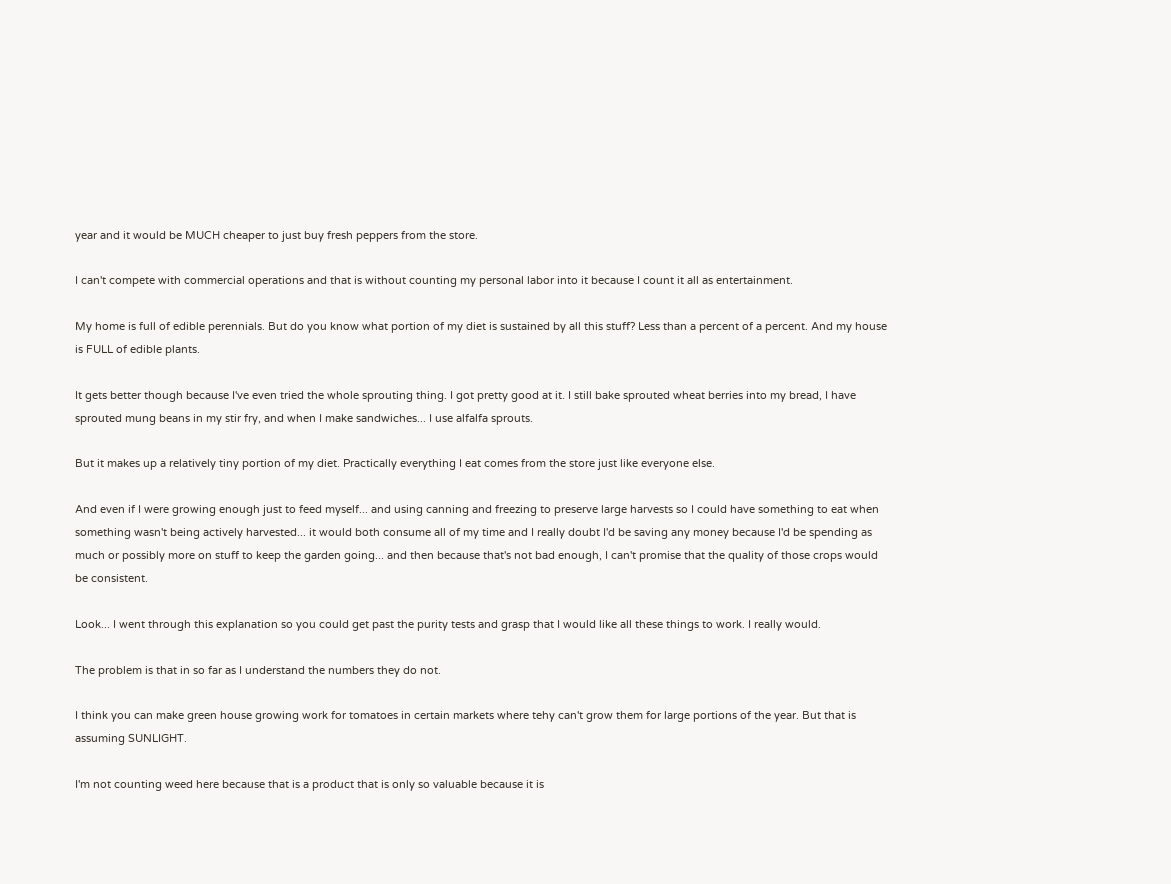year and it would be MUCH cheaper to just buy fresh peppers from the store.

I can't compete with commercial operations and that is without counting my personal labor into it because I count it all as entertainment.

My home is full of edible perennials. But do you know what portion of my diet is sustained by all this stuff? Less than a percent of a percent. And my house is FULL of edible plants.

It gets better though because I've even tried the whole sprouting thing. I got pretty good at it. I still bake sprouted wheat berries into my bread, I have sprouted mung beans in my stir fry, and when I make sandwiches... I use alfalfa sprouts.

But it makes up a relatively tiny portion of my diet. Practically everything I eat comes from the store just like everyone else.

And even if I were growing enough just to feed myself... and using canning and freezing to preserve large harvests so I could have something to eat when something wasn't being actively harvested... it would both consume all of my time and I really doubt I'd be saving any money because I'd be spending as much or possibly more on stuff to keep the garden going... and then because that's not bad enough, I can't promise that the quality of those crops would be consistent.

Look... I went through this explanation so you could get past the purity tests and grasp that I would like all these things to work. I really would.

The problem is that in so far as I understand the numbers they do not.

I think you can make green house growing work for tomatoes in certain markets where tehy can't grow them for large portions of the year. But that is assuming SUNLIGHT.

I'm not counting weed here because that is a product that is only so valuable because it is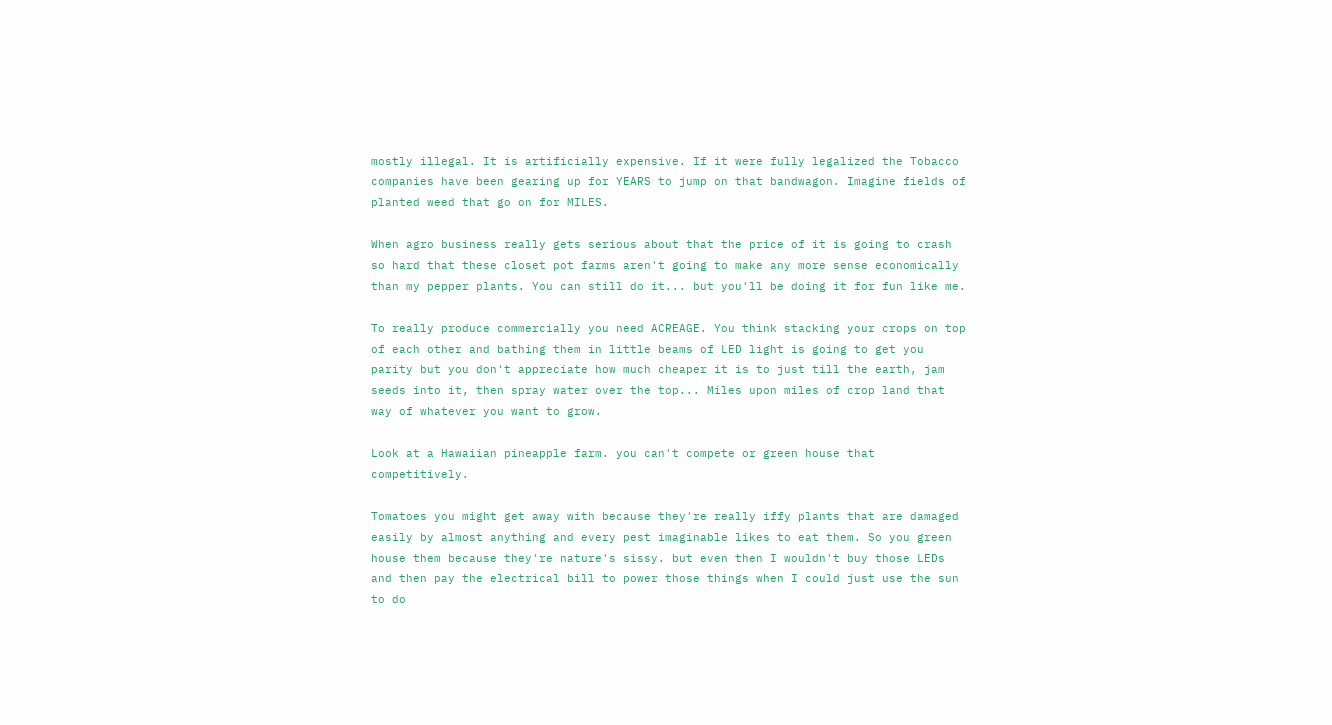mostly illegal. It is artificially expensive. If it were fully legalized the Tobacco companies have been gearing up for YEARS to jump on that bandwagon. Imagine fields of planted weed that go on for MILES.

When agro business really gets serious about that the price of it is going to crash so hard that these closet pot farms aren't going to make any more sense economically than my pepper plants. You can still do it... but you'll be doing it for fun like me.

To really produce commercially you need ACREAGE. You think stacking your crops on top of each other and bathing them in little beams of LED light is going to get you parity but you don't appreciate how much cheaper it is to just till the earth, jam seeds into it, then spray water over the top... Miles upon miles of crop land that way of whatever you want to grow.

Look at a Hawaiian pineapple farm. you can't compete or green house that competitively.

Tomatoes you might get away with because they're really iffy plants that are damaged easily by almost anything and every pest imaginable likes to eat them. So you green house them because they're nature's sissy. but even then I wouldn't buy those LEDs and then pay the electrical bill to power those things when I could just use the sun to do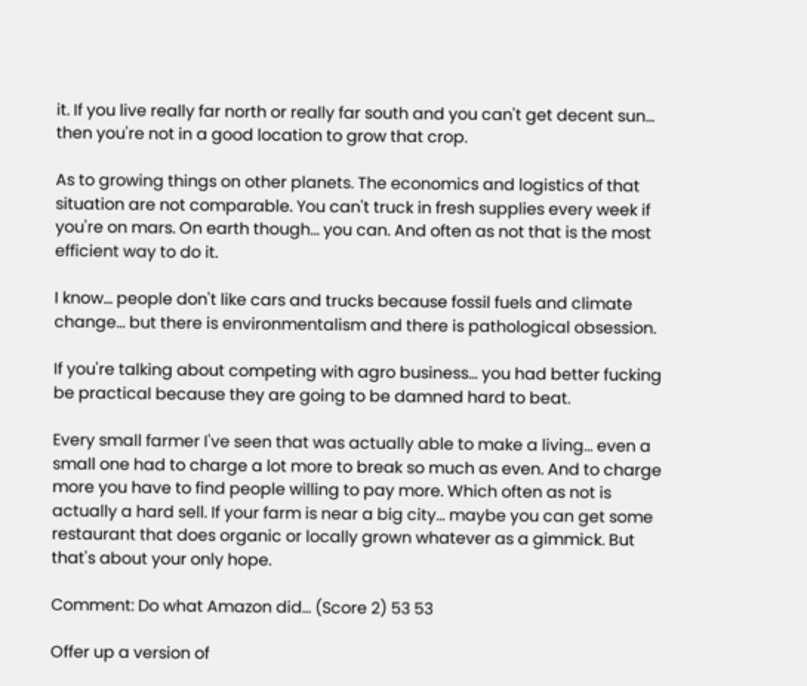it. If you live really far north or really far south and you can't get decent sun... then you're not in a good location to grow that crop.

As to growing things on other planets. The economics and logistics of that situation are not comparable. You can't truck in fresh supplies every week if you're on mars. On earth though... you can. And often as not that is the most efficient way to do it.

I know... people don't like cars and trucks because fossil fuels and climate change... but there is environmentalism and there is pathological obsession.

If you're talking about competing with agro business... you had better fucking be practical because they are going to be damned hard to beat.

Every small farmer I've seen that was actually able to make a living... even a small one had to charge a lot more to break so much as even. And to charge more you have to find people willing to pay more. Which often as not is actually a hard sell. If your farm is near a big city... maybe you can get some restaurant that does organic or locally grown whatever as a gimmick. But that's about your only hope.

Comment: Do what Amazon did... (Score 2) 53 53

Offer up a version of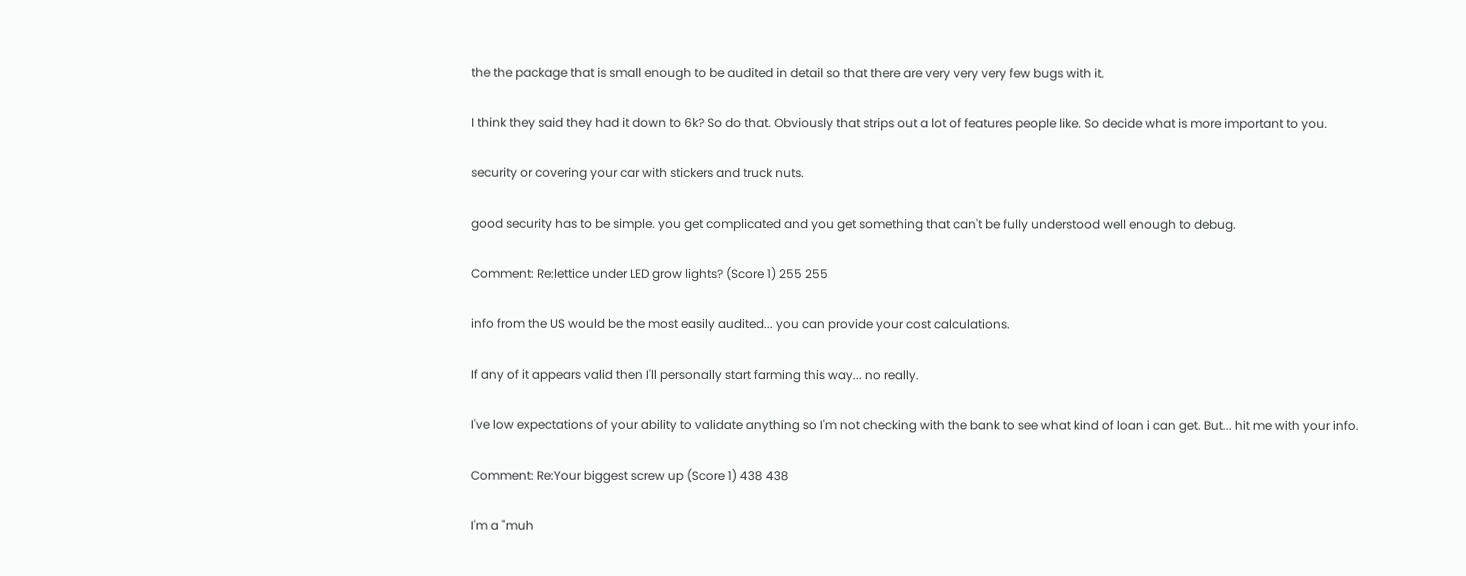the the package that is small enough to be audited in detail so that there are very very very few bugs with it.

I think they said they had it down to 6k? So do that. Obviously that strips out a lot of features people like. So decide what is more important to you.

security or covering your car with stickers and truck nuts.

good security has to be simple. you get complicated and you get something that can't be fully understood well enough to debug.

Comment: Re:lettice under LED grow lights? (Score 1) 255 255

info from the US would be the most easily audited... you can provide your cost calculations.

If any of it appears valid then I'll personally start farming this way... no really.

I've low expectations of your ability to validate anything so I'm not checking with the bank to see what kind of loan i can get. But... hit me with your info.

Comment: Re:Your biggest screw up (Score 1) 438 438

I'm a "muh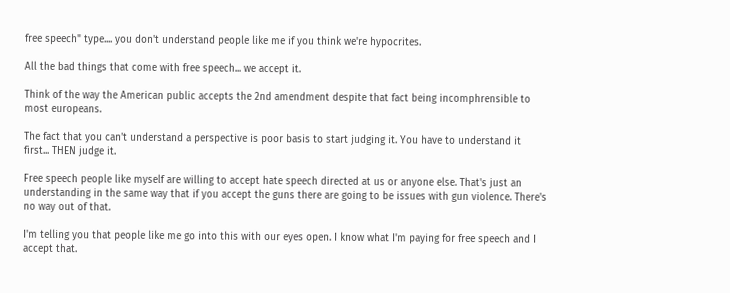free speech" type.... you don't understand people like me if you think we're hypocrites.

All the bad things that come with free speech... we accept it.

Think of the way the American public accepts the 2nd amendment despite that fact being incomphrensible to most europeans.

The fact that you can't understand a perspective is poor basis to start judging it. You have to understand it first... THEN judge it.

Free speech people like myself are willing to accept hate speech directed at us or anyone else. That's just an understanding in the same way that if you accept the guns there are going to be issues with gun violence. There's no way out of that.

I'm telling you that people like me go into this with our eyes open. I know what I'm paying for free speech and I accept that.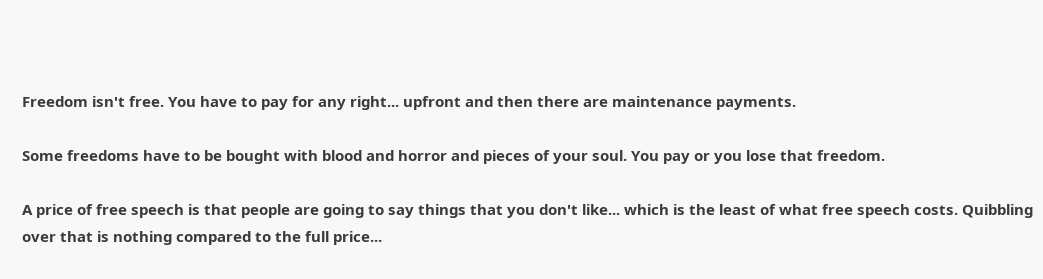Freedom isn't free. You have to pay for any right... upfront and then there are maintenance payments.

Some freedoms have to be bought with blood and horror and pieces of your soul. You pay or you lose that freedom.

A price of free speech is that people are going to say things that you don't like... which is the least of what free speech costs. Quibbling over that is nothing compared to the full price...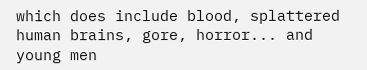which does include blood, splattered human brains, gore, horror... and young men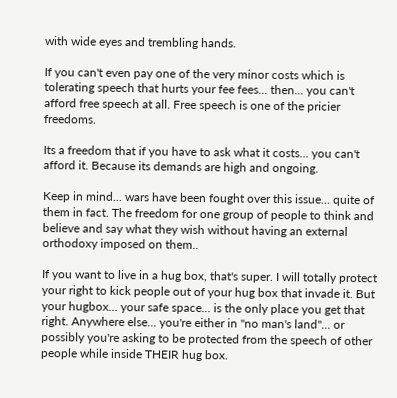with wide eyes and trembling hands.

If you can't even pay one of the very minor costs which is tolerating speech that hurts your fee fees... then... you can't afford free speech at all. Free speech is one of the pricier freedoms.

Its a freedom that if you have to ask what it costs... you can't afford it. Because its demands are high and ongoing.

Keep in mind... wars have been fought over this issue... quite of them in fact. The freedom for one group of people to think and believe and say what they wish without having an external orthodoxy imposed on them..

If you want to live in a hug box, that's super. I will totally protect your right to kick people out of your hug box that invade it. But your hugbox... your safe space... is the only place you get that right. Anywhere else... you're either in "no man's land"... or possibly you're asking to be protected from the speech of other people while inside THEIR hug box.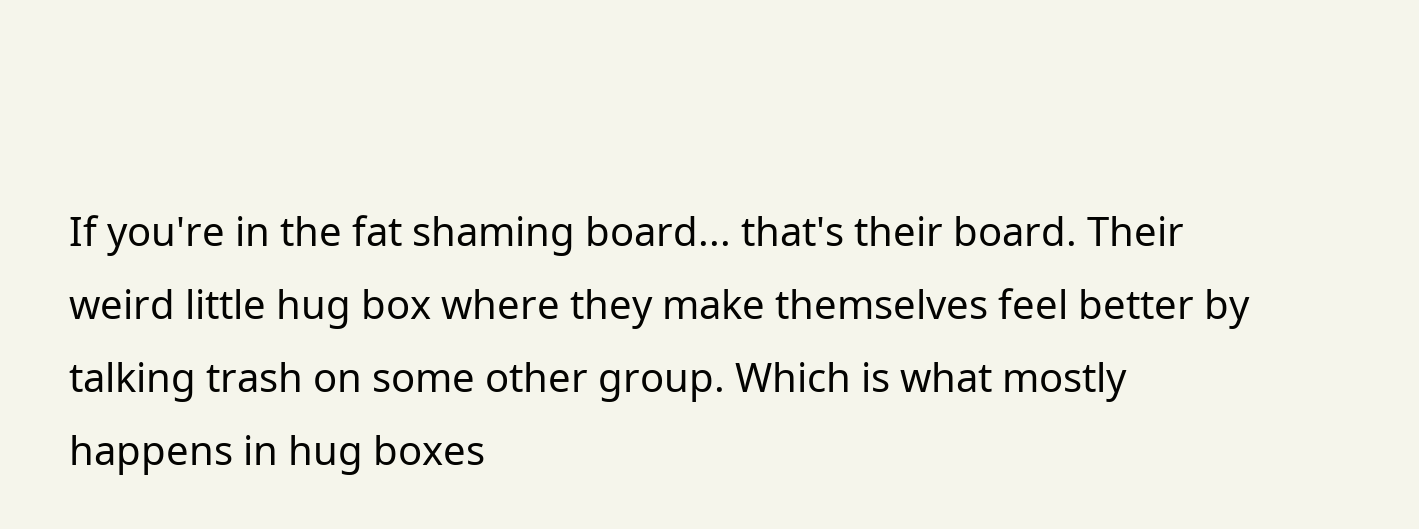If you're in the fat shaming board... that's their board. Their weird little hug box where they make themselves feel better by talking trash on some other group. Which is what mostly happens in hug boxes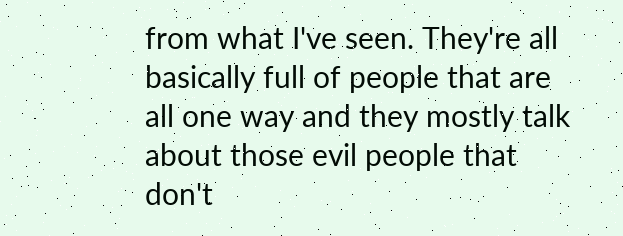from what I've seen. They're all basically full of people that are all one way and they mostly talk about those evil people that don't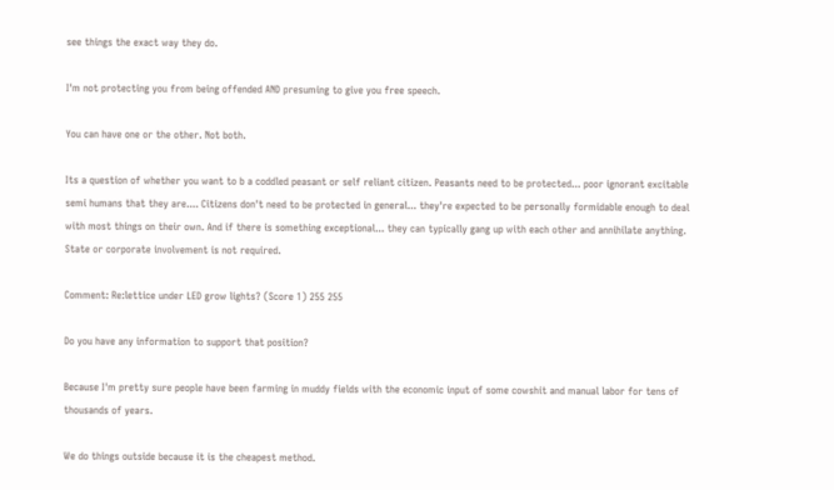see things the exact way they do.

I'm not protecting you from being offended AND presuming to give you free speech.

You can have one or the other. Not both.

Its a question of whether you want to b a coddled peasant or self reliant citizen. Peasants need to be protected... poor ignorant excitable semi humans that they are.... Citizens don't need to be protected in general... they're expected to be personally formidable enough to deal with most things on their own. And if there is something exceptional... they can typically gang up with each other and annihilate anything. State or corporate involvement is not required.

Comment: Re:lettice under LED grow lights? (Score 1) 255 255

Do you have any information to support that position?

Because I'm pretty sure people have been farming in muddy fields with the economic input of some cowshit and manual labor for tens of thousands of years.

We do things outside because it is the cheapest method.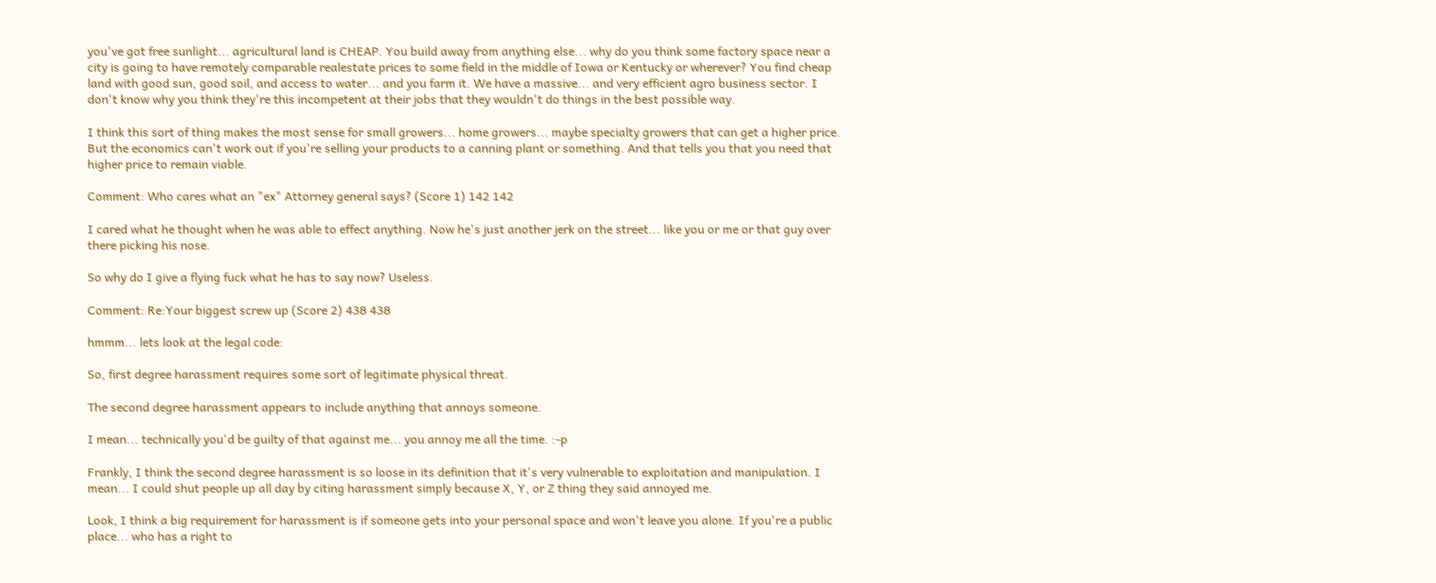you've got free sunlight... agricultural land is CHEAP. You build away from anything else... why do you think some factory space near a city is going to have remotely comparable realestate prices to some field in the middle of Iowa or Kentucky or wherever? You find cheap land with good sun, good soil, and access to water... and you farm it. We have a massive... and very efficient agro business sector. I don't know why you think they're this incompetent at their jobs that they wouldn't do things in the best possible way.

I think this sort of thing makes the most sense for small growers... home growers... maybe specialty growers that can get a higher price. But the economics can't work out if you're selling your products to a canning plant or something. And that tells you that you need that higher price to remain viable.

Comment: Who cares what an "ex" Attorney general says? (Score 1) 142 142

I cared what he thought when he was able to effect anything. Now he's just another jerk on the street... like you or me or that guy over there picking his nose.

So why do I give a flying fuck what he has to say now? Useless.

Comment: Re:Your biggest screw up (Score 2) 438 438

hmmm... lets look at the legal code:

So, first degree harassment requires some sort of legitimate physical threat.

The second degree harassment appears to include anything that annoys someone.

I mean... technically you'd be guilty of that against me... you annoy me all the time. :-p

Frankly, I think the second degree harassment is so loose in its definition that it's very vulnerable to exploitation and manipulation. I mean... I could shut people up all day by citing harassment simply because X, Y, or Z thing they said annoyed me.

Look, I think a big requirement for harassment is if someone gets into your personal space and won't leave you alone. If you're a public place... who has a right to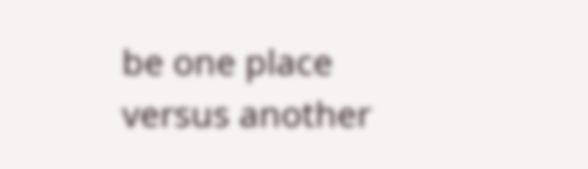be one place versus another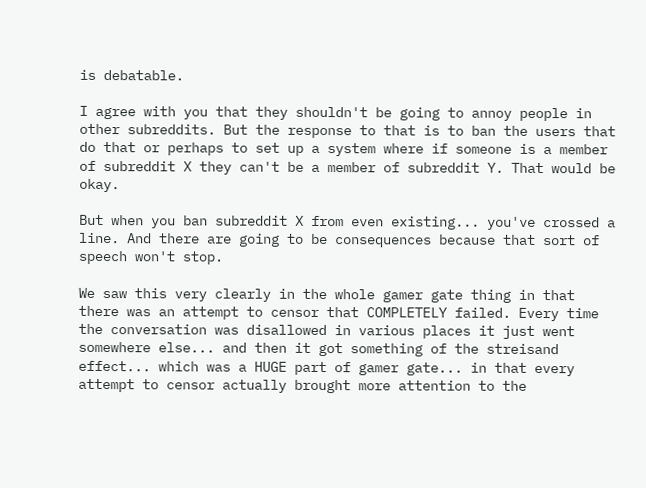is debatable.

I agree with you that they shouldn't be going to annoy people in other subreddits. But the response to that is to ban the users that do that or perhaps to set up a system where if someone is a member of subreddit X they can't be a member of subreddit Y. That would be okay.

But when you ban subreddit X from even existing... you've crossed a line. And there are going to be consequences because that sort of speech won't stop.

We saw this very clearly in the whole gamer gate thing in that there was an attempt to censor that COMPLETELY failed. Every time the conversation was disallowed in various places it just went somewhere else... and then it got something of the streisand effect... which was a HUGE part of gamer gate... in that every attempt to censor actually brought more attention to the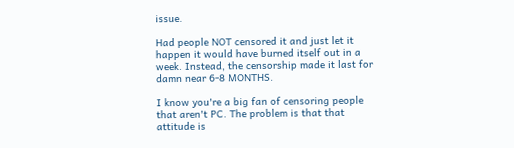issue.

Had people NOT censored it and just let it happen it would have burned itself out in a week. Instead, the censorship made it last for damn near 6-8 MONTHS.

I know you're a big fan of censoring people that aren't PC. The problem is that that attitude is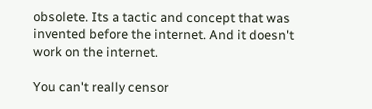obsolete. Its a tactic and concept that was invented before the internet. And it doesn't work on the internet.

You can't really censor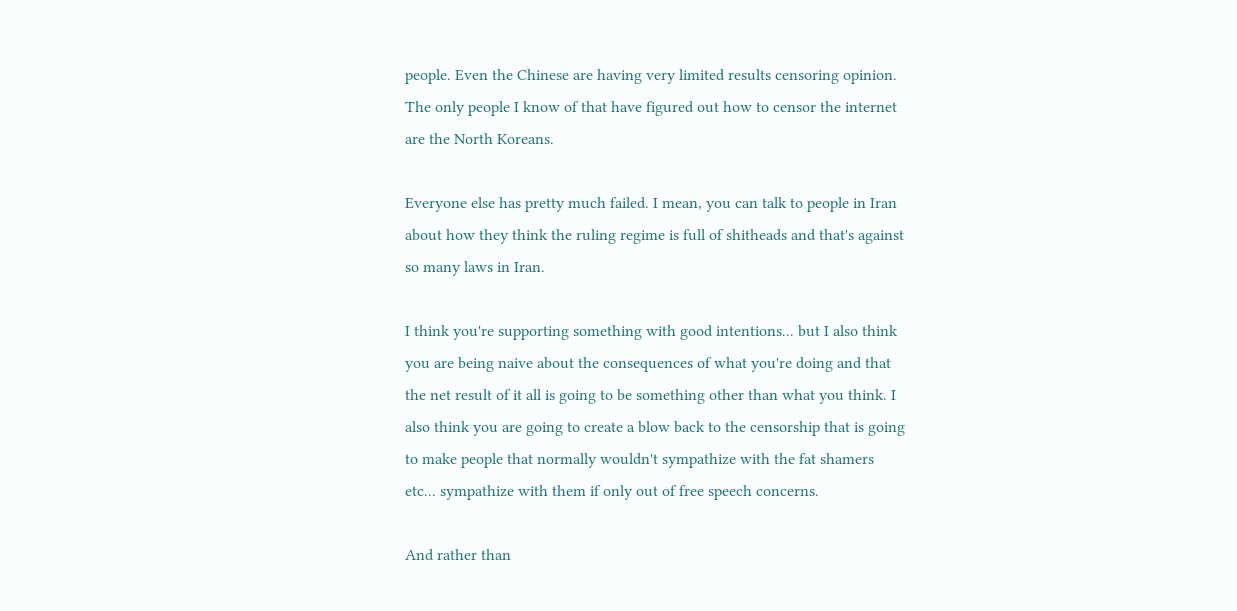people. Even the Chinese are having very limited results censoring opinion. The only people I know of that have figured out how to censor the internet are the North Koreans.

Everyone else has pretty much failed. I mean, you can talk to people in Iran about how they think the ruling regime is full of shitheads and that's against so many laws in Iran.

I think you're supporting something with good intentions... but I also think you are being naive about the consequences of what you're doing and that the net result of it all is going to be something other than what you think. I also think you are going to create a blow back to the censorship that is going to make people that normally wouldn't sympathize with the fat shamers etc... sympathize with them if only out of free speech concerns.

And rather than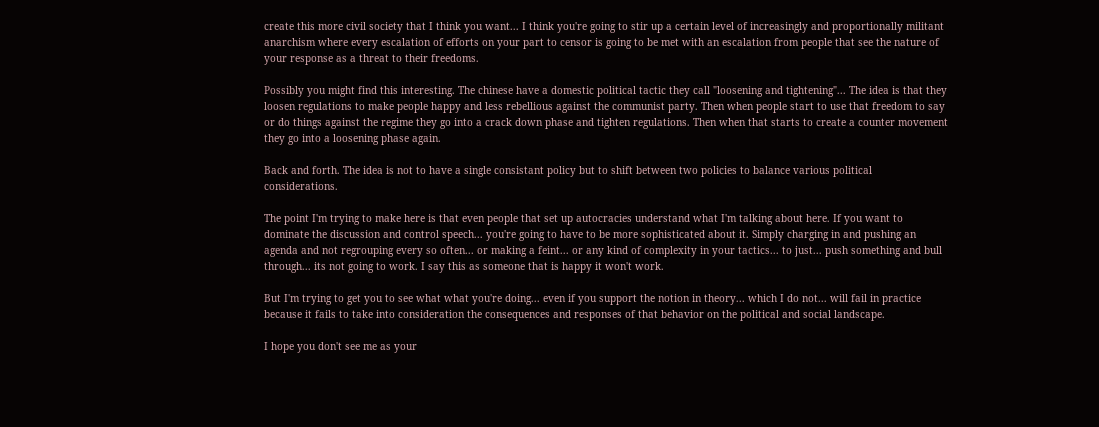create this more civil society that I think you want... I think you're going to stir up a certain level of increasingly and proportionally militant anarchism where every escalation of efforts on your part to censor is going to be met with an escalation from people that see the nature of your response as a threat to their freedoms.

Possibly you might find this interesting. The chinese have a domestic political tactic they call "loosening and tightening"... The idea is that they loosen regulations to make people happy and less rebellious against the communist party. Then when people start to use that freedom to say or do things against the regime they go into a crack down phase and tighten regulations. Then when that starts to create a counter movement they go into a loosening phase again.

Back and forth. The idea is not to have a single consistant policy but to shift between two policies to balance various political considerations.

The point I'm trying to make here is that even people that set up autocracies understand what I'm talking about here. If you want to dominate the discussion and control speech... you're going to have to be more sophisticated about it. Simply charging in and pushing an agenda and not regrouping every so often... or making a feint... or any kind of complexity in your tactics... to just... push something and bull through... its not going to work. I say this as someone that is happy it won't work.

But I'm trying to get you to see what what you're doing... even if you support the notion in theory... which I do not... will fail in practice because it fails to take into consideration the consequences and responses of that behavior on the political and social landscape.

I hope you don't see me as your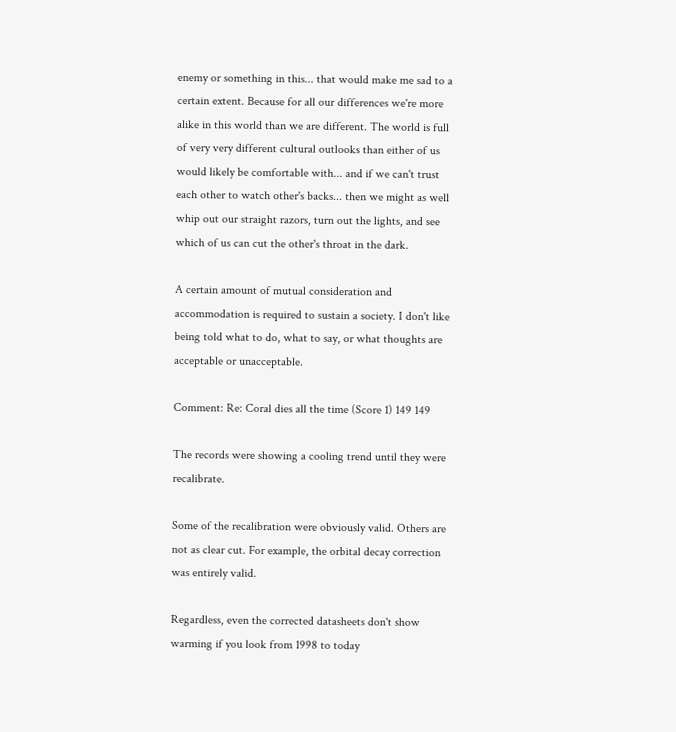enemy or something in this... that would make me sad to a certain extent. Because for all our differences we're more alike in this world than we are different. The world is full of very very different cultural outlooks than either of us would likely be comfortable with... and if we can't trust each other to watch other's backs... then we might as well whip out our straight razors, turn out the lights, and see which of us can cut the other's throat in the dark.

A certain amount of mutual consideration and accommodation is required to sustain a society. I don't like being told what to do, what to say, or what thoughts are acceptable or unacceptable.

Comment: Re: Coral dies all the time (Score 1) 149 149

The records were showing a cooling trend until they were recalibrate.

Some of the recalibration were obviously valid. Others are not as clear cut. For example, the orbital decay correction was entirely valid.

Regardless, even the corrected datasheets don't show warming if you look from 1998 to today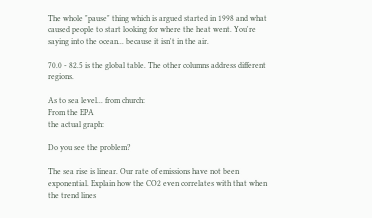The whole "pause" thing which is argued started in 1998 and what caused people to start looking for where the heat went. You're saying into the ocean... because it isn't in the air.

70.0 - 82.5 is the global table. The other columns address different regions.

As to sea level... from church:
From the EPA
the actual graph:

Do you see the problem?

The sea rise is linear. Our rate of emissions have not been exponential. Explain how the CO2 even correlates with that when the trend lines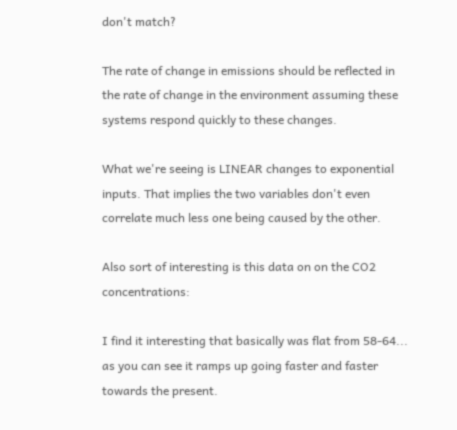don't match?

The rate of change in emissions should be reflected in the rate of change in the environment assuming these systems respond quickly to these changes.

What we're seeing is LINEAR changes to exponential inputs. That implies the two variables don't even correlate much less one being caused by the other.

Also sort of interesting is this data on on the CO2 concentrations:

I find it interesting that basically was flat from 58-64... as you can see it ramps up going faster and faster towards the present.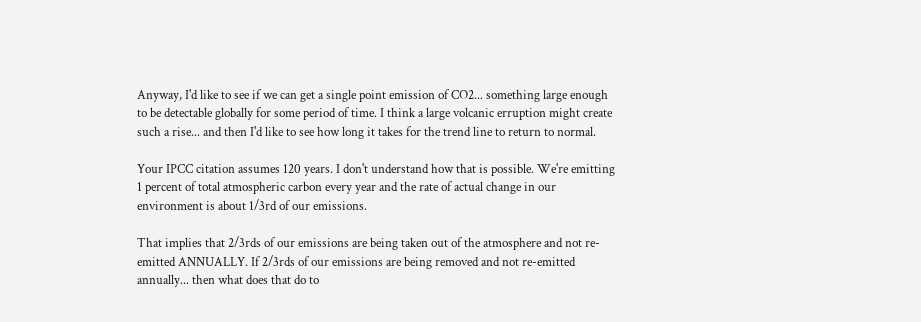Anyway, I'd like to see if we can get a single point emission of CO2... something large enough to be detectable globally for some period of time. I think a large volcanic erruption might create such a rise... and then I'd like to see how long it takes for the trend line to return to normal.

Your IPCC citation assumes 120 years. I don't understand how that is possible. We're emitting 1 percent of total atmospheric carbon every year and the rate of actual change in our environment is about 1/3rd of our emissions.

That implies that 2/3rds of our emissions are being taken out of the atmosphere and not re-emitted ANNUALLY. If 2/3rds of our emissions are being removed and not re-emitted annually... then what does that do to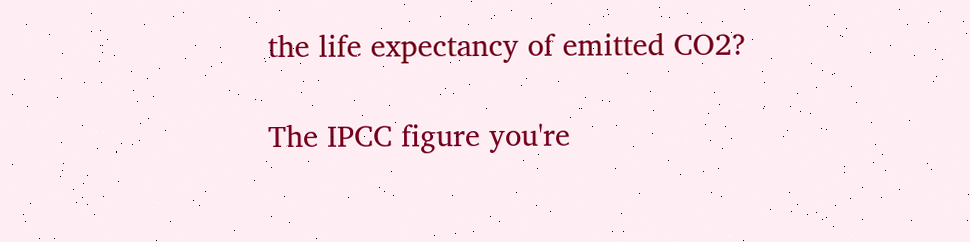the life expectancy of emitted CO2?

The IPCC figure you're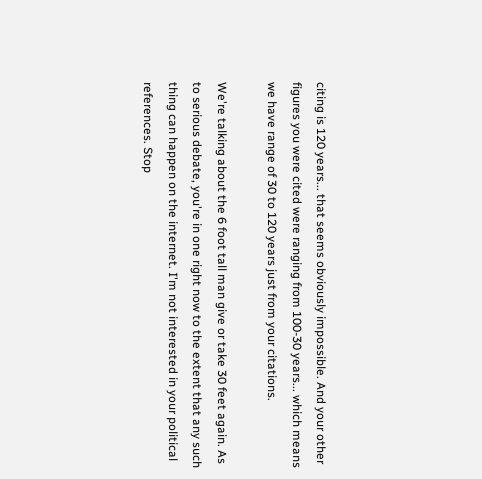citing is 120 years... that seems obviously impossible. And your other figures you were cited were ranging from 100-30 years... which means we have range of 30 to 120 years just from your citations.

We're talking about the 6 foot tall man give or take 30 feet again. As to serious debate, you're in one right now to the extent that any such thing can happen on the internet. I'm not interested in your political references. Stop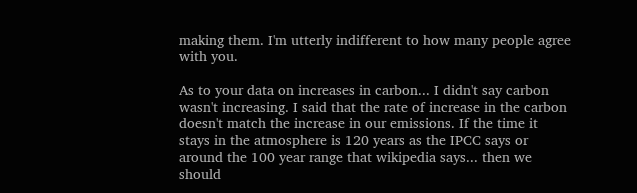making them. I'm utterly indifferent to how many people agree with you.

As to your data on increases in carbon... I didn't say carbon wasn't increasing. I said that the rate of increase in the carbon doesn't match the increase in our emissions. If the time it stays in the atmosphere is 120 years as the IPCC says or around the 100 year range that wikipedia says... then we should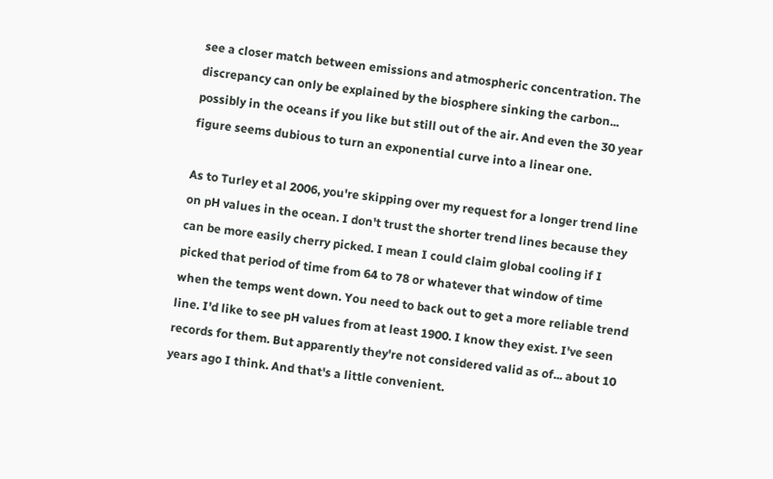see a closer match between emissions and atmospheric concentration. The discrepancy can only be explained by the biosphere sinking the carbon... possibly in the oceans if you like but still out of the air. And even the 30 year figure seems dubious to turn an exponential curve into a linear one.

As to Turley et al 2006, you're skipping over my request for a longer trend line on pH values in the ocean. I don't trust the shorter trend lines because they can be more easily cherry picked. I mean I could claim global cooling if I picked that period of time from 64 to 78 or whatever that window of time when the temps went down. You need to back out to get a more reliable trend line. I'd like to see pH values from at least 1900. I know they exist. I've seen records for them. But apparently they're not considered valid as of... about 10 years ago I think. And that's a little convenient.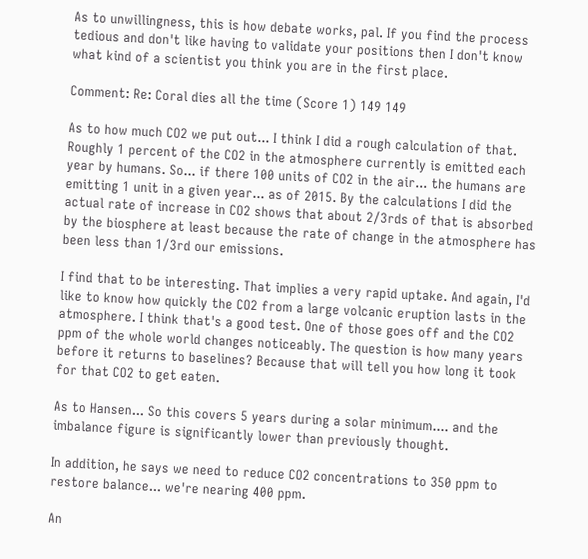As to unwillingness, this is how debate works, pal. If you find the process tedious and don't like having to validate your positions then I don't know what kind of a scientist you think you are in the first place.

Comment: Re: Coral dies all the time (Score 1) 149 149

As to how much CO2 we put out... I think I did a rough calculation of that. Roughly 1 percent of the CO2 in the atmosphere currently is emitted each year by humans. So... if there 100 units of CO2 in the air... the humans are emitting 1 unit in a given year... as of 2015. By the calculations I did the actual rate of increase in CO2 shows that about 2/3rds of that is absorbed by the biosphere at least because the rate of change in the atmosphere has been less than 1/3rd our emissions.

I find that to be interesting. That implies a very rapid uptake. And again, I'd like to know how quickly the CO2 from a large volcanic eruption lasts in the atmosphere. I think that's a good test. One of those goes off and the CO2 ppm of the whole world changes noticeably. The question is how many years before it returns to baselines? Because that will tell you how long it took for that CO2 to get eaten.

As to Hansen... So this covers 5 years during a solar minimum.... and the imbalance figure is significantly lower than previously thought.

In addition, he says we need to reduce CO2 concentrations to 350 ppm to restore balance... we're nearing 400 ppm.

An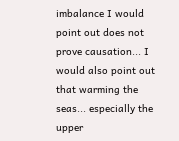imbalance I would point out does not prove causation... I would also point out that warming the seas... especially the upper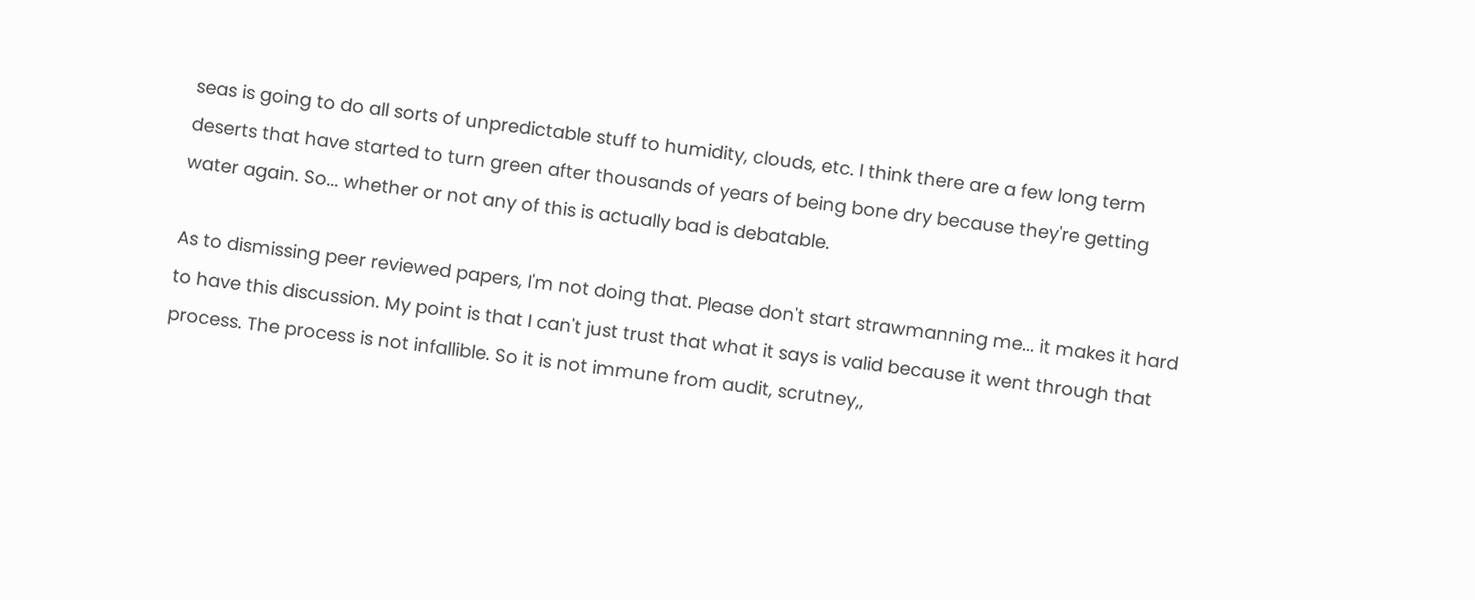seas is going to do all sorts of unpredictable stuff to humidity, clouds, etc. I think there are a few long term deserts that have started to turn green after thousands of years of being bone dry because they're getting water again. So... whether or not any of this is actually bad is debatable.

As to dismissing peer reviewed papers, I'm not doing that. Please don't start strawmanning me... it makes it hard to have this discussion. My point is that I can't just trust that what it says is valid because it went through that process. The process is not infallible. So it is not immune from audit, scrutney,,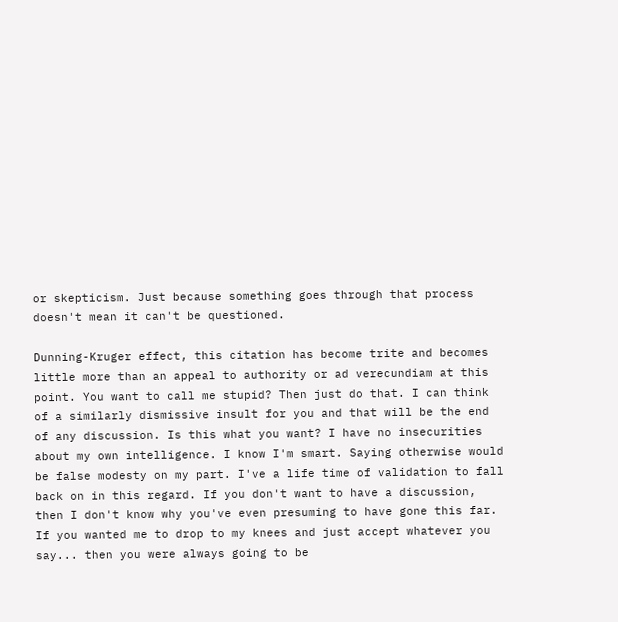or skepticism. Just because something goes through that process doesn't mean it can't be questioned.

Dunning-Kruger effect, this citation has become trite and becomes little more than an appeal to authority or ad verecundiam at this point. You want to call me stupid? Then just do that. I can think of a similarly dismissive insult for you and that will be the end of any discussion. Is this what you want? I have no insecurities about my own intelligence. I know I'm smart. Saying otherwise would be false modesty on my part. I've a life time of validation to fall back on in this regard. If you don't want to have a discussion, then I don't know why you've even presuming to have gone this far. If you wanted me to drop to my knees and just accept whatever you say... then you were always going to be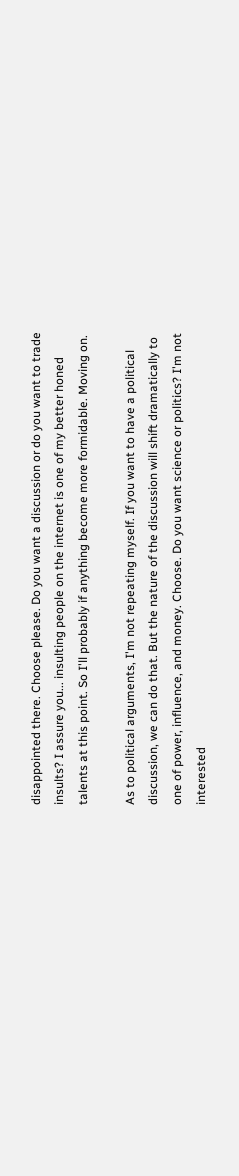disappointed there. Choose please. Do you want a discussion or do you want to trade insults? I assure you... insulting people on the internet is one of my better honed talents at this point. So I'll probably if anything become more formidable. Moving on.

As to political arguments, I'm not repeating myself. If you want to have a political discussion, we can do that. But the nature of the discussion will shift dramatically to one of power, influence, and money. Choose. Do you want science or politics? I'm not interested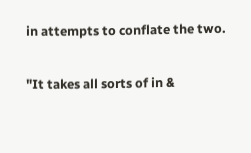in attempts to conflate the two.

"It takes all sorts of in &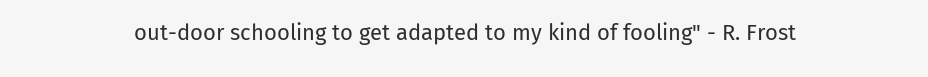out-door schooling to get adapted to my kind of fooling" - R. Frost